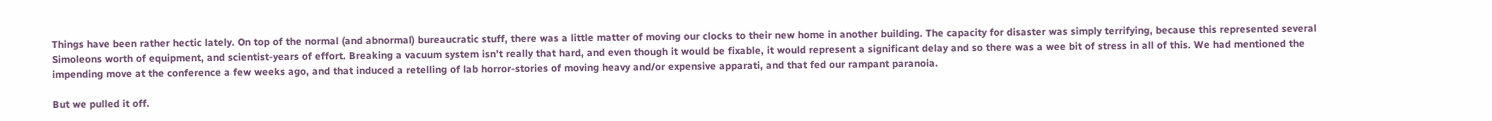Things have been rather hectic lately. On top of the normal (and abnormal) bureaucratic stuff, there was a little matter of moving our clocks to their new home in another building. The capacity for disaster was simply terrifying, because this represented several Simoleons worth of equipment, and scientist-years of effort. Breaking a vacuum system isn’t really that hard, and even though it would be fixable, it would represent a significant delay and so there was a wee bit of stress in all of this. We had mentioned the impending move at the conference a few weeks ago, and that induced a retelling of lab horror-stories of moving heavy and/or expensive apparati, and that fed our rampant paranoia.

But we pulled it off.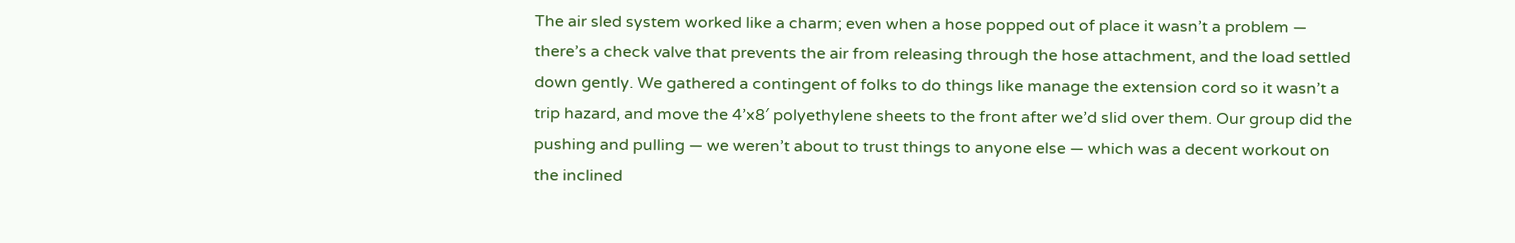The air sled system worked like a charm; even when a hose popped out of place it wasn’t a problem — there’s a check valve that prevents the air from releasing through the hose attachment, and the load settled down gently. We gathered a contingent of folks to do things like manage the extension cord so it wasn’t a trip hazard, and move the 4’x8′ polyethylene sheets to the front after we’d slid over them. Our group did the pushing and pulling — we weren’t about to trust things to anyone else — which was a decent workout on the inclined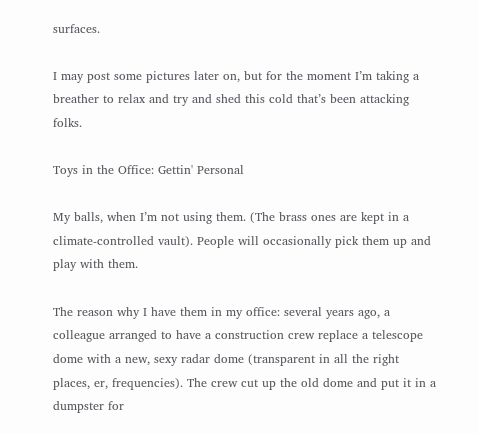surfaces.

I may post some pictures later on, but for the moment I’m taking a breather to relax and try and shed this cold that’s been attacking folks.

Toys in the Office: Gettin' Personal

My balls, when I’m not using them. (The brass ones are kept in a climate-controlled vault). People will occasionally pick them up and play with them.

The reason why I have them in my office: several years ago, a colleague arranged to have a construction crew replace a telescope dome with a new, sexy radar dome (transparent in all the right places, er, frequencies). The crew cut up the old dome and put it in a dumpster for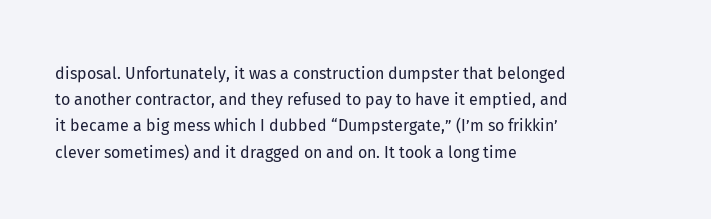disposal. Unfortunately, it was a construction dumpster that belonged to another contractor, and they refused to pay to have it emptied, and it became a big mess which I dubbed “Dumpstergate,” (I’m so frikkin’ clever sometimes) and it dragged on and on. It took a long time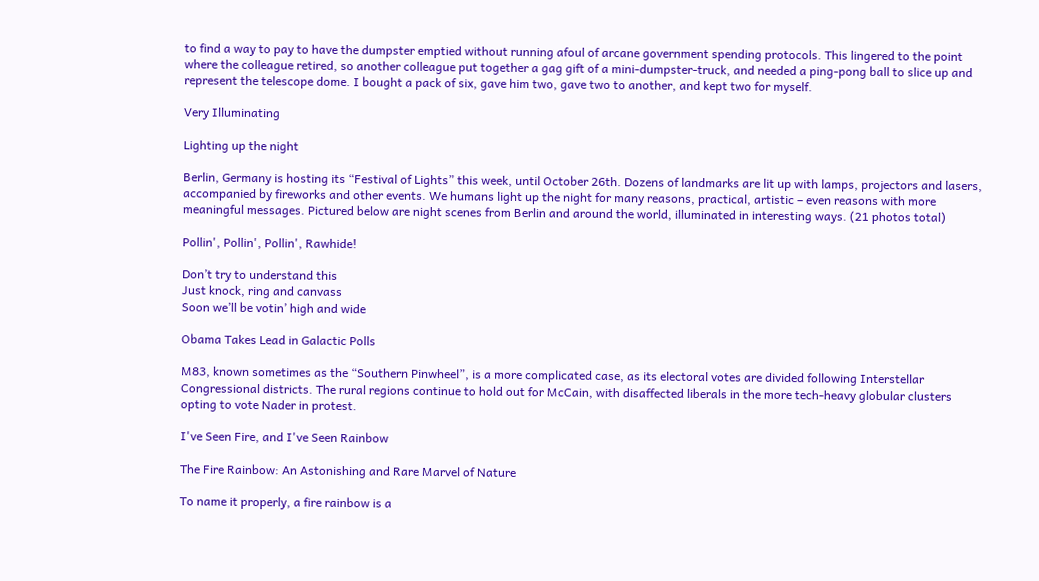to find a way to pay to have the dumpster emptied without running afoul of arcane government spending protocols. This lingered to the point where the colleague retired, so another colleague put together a gag gift of a mini-dumpster-truck, and needed a ping-pong ball to slice up and represent the telescope dome. I bought a pack of six, gave him two, gave two to another, and kept two for myself.

Very Illuminating

Lighting up the night

Berlin, Germany is hosting its “Festival of Lights” this week, until October 26th. Dozens of landmarks are lit up with lamps, projectors and lasers, accompanied by fireworks and other events. We humans light up the night for many reasons, practical, artistic – even reasons with more meaningful messages. Pictured below are night scenes from Berlin and around the world, illuminated in interesting ways. (21 photos total)

Pollin', Pollin', Pollin', Rawhide!

Don’t try to understand this
Just knock, ring and canvass
Soon we’ll be votin’ high and wide

Obama Takes Lead in Galactic Polls

M83, known sometimes as the “Southern Pinwheel”, is a more complicated case, as its electoral votes are divided following Interstellar Congressional districts. The rural regions continue to hold out for McCain, with disaffected liberals in the more tech-heavy globular clusters opting to vote Nader in protest.

I've Seen Fire, and I've Seen Rainbow

The Fire Rainbow: An Astonishing and Rare Marvel of Nature

To name it properly, a fire rainbow is a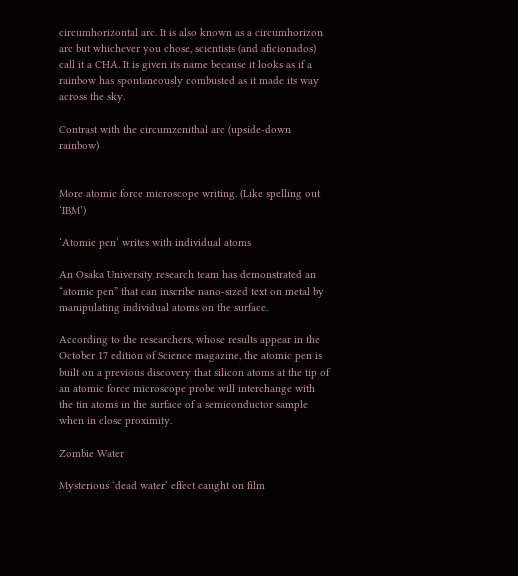circumhorizontal arc. It is also known as a circumhorizon arc but whichever you chose, scientists (and aficionados) call it a CHA. It is given its name because it looks as if a rainbow has spontaneously combusted as it made its way across the sky.

Contrast with the circumzenithal arc (upside-down rainbow)


More atomic force microscope writing. (Like spelling out ‘IBM’)

‘Atomic pen’ writes with individual atoms

An Osaka University research team has demonstrated an “atomic pen” that can inscribe nano-sized text on metal by manipulating individual atoms on the surface.

According to the researchers, whose results appear in the October 17 edition of Science magazine, the atomic pen is built on a previous discovery that silicon atoms at the tip of an atomic force microscope probe will interchange with the tin atoms in the surface of a semiconductor sample when in close proximity.

Zombie Water

Mysterious ‘dead water’ effect caught on film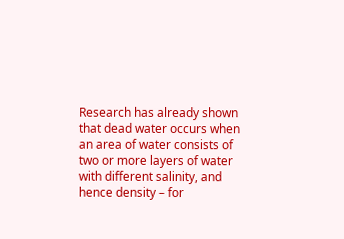Research has already shown that dead water occurs when an area of water consists of two or more layers of water with different salinity, and hence density – for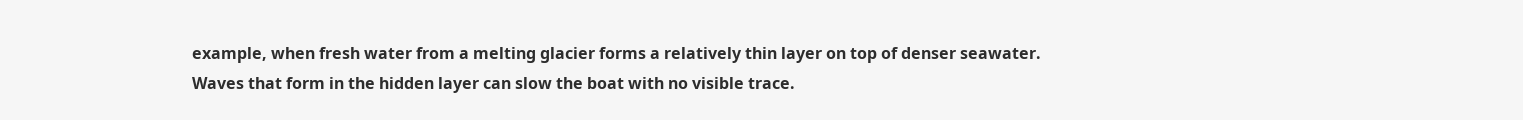example, when fresh water from a melting glacier forms a relatively thin layer on top of denser seawater. Waves that form in the hidden layer can slow the boat with no visible trace.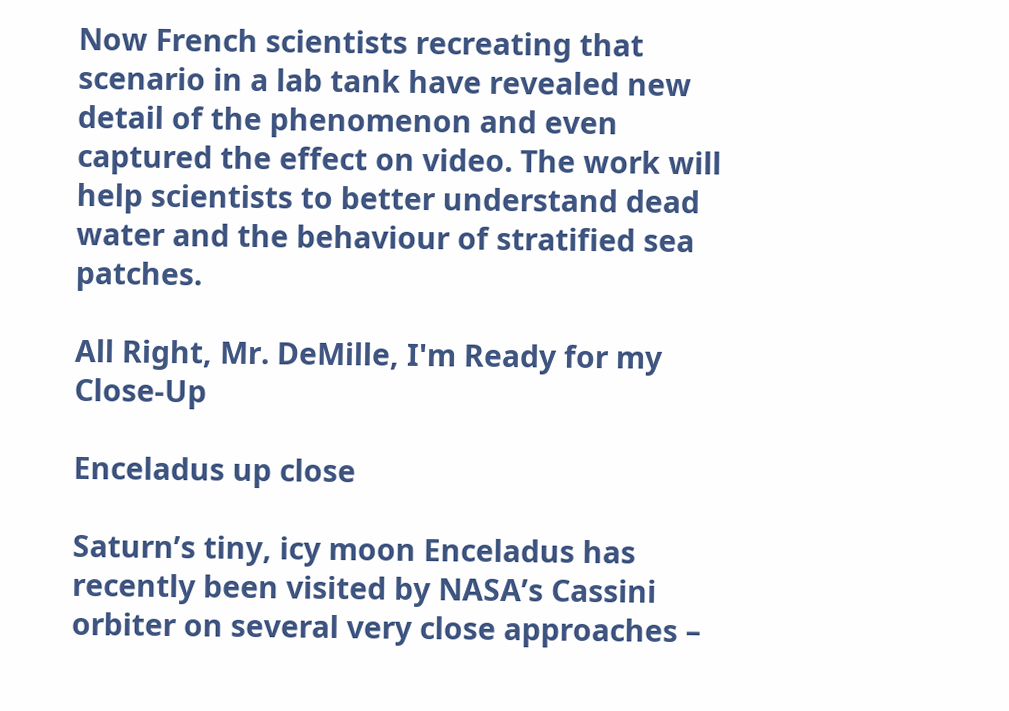Now French scientists recreating that scenario in a lab tank have revealed new detail of the phenomenon and even captured the effect on video. The work will help scientists to better understand dead water and the behaviour of stratified sea patches.

All Right, Mr. DeMille, I'm Ready for my Close-Up

Enceladus up close

Saturn’s tiny, icy moon Enceladus has recently been visited by NASA’s Cassini orbiter on several very close approaches –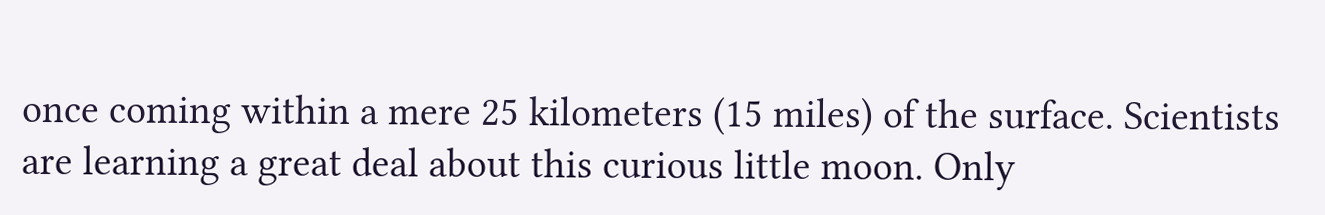once coming within a mere 25 kilometers (15 miles) of the surface. Scientists are learning a great deal about this curious little moon. Only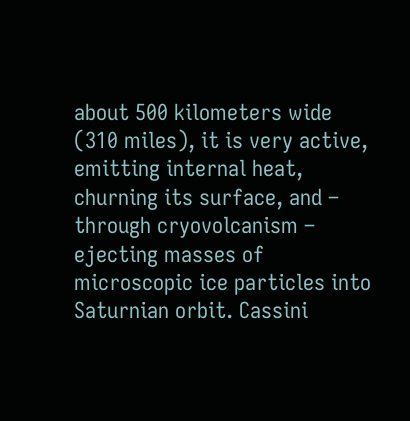about 500 kilometers wide (310 miles), it is very active, emitting internal heat, churning its surface, and – through cryovolcanism – ejecting masses of microscopic ice particles into Saturnian orbit. Cassini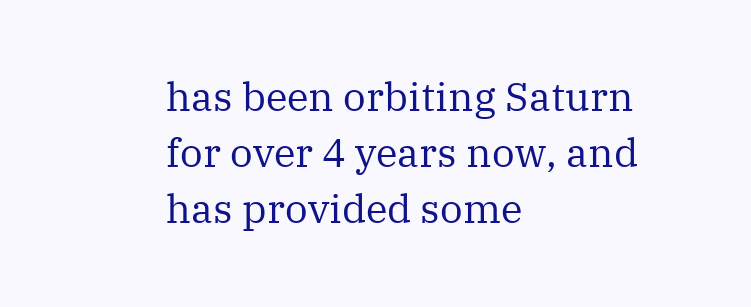has been orbiting Saturn for over 4 years now, and has provided some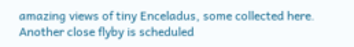amazing views of tiny Enceladus, some collected here. Another close flyby is scheduled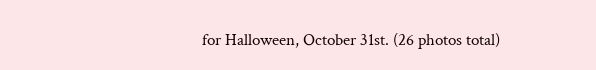for Halloween, October 31st. (26 photos total)